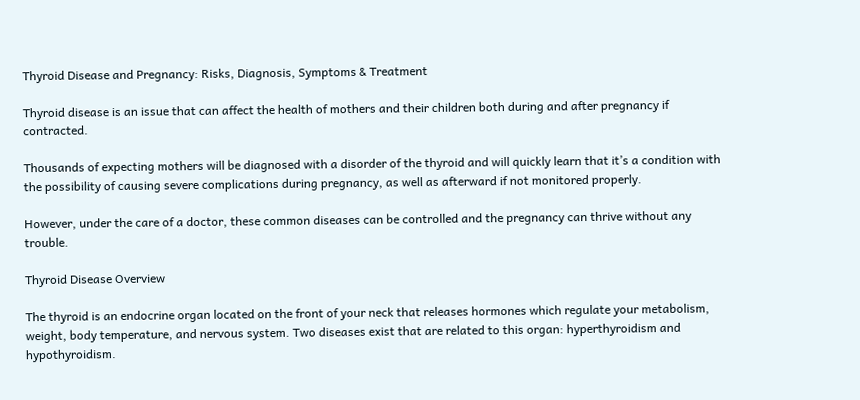Thyroid Disease and Pregnancy: Risks, Diagnosis, Symptoms & Treatment

Thyroid disease is an issue that can affect the health of mothers and their children both during and after pregnancy if contracted.

Thousands of expecting mothers will be diagnosed with a disorder of the thyroid and will quickly learn that it’s a condition with the possibility of causing severe complications during pregnancy, as well as afterward if not monitored properly.

However, under the care of a doctor, these common diseases can be controlled and the pregnancy can thrive without any trouble.

Thyroid Disease Overview

The thyroid is an endocrine organ located on the front of your neck that releases hormones which regulate your metabolism, weight, body temperature, and nervous system. Two diseases exist that are related to this organ: hyperthyroidism and hypothyroidism.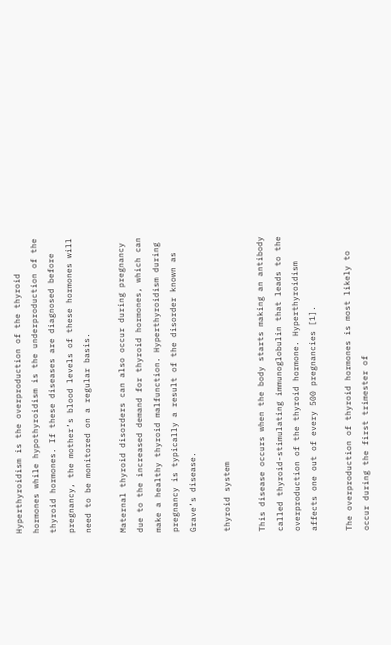Hyperthyroidism is the overproduction of the thyroid hormones while hypothyroidism is the underproduction of the thyroid hormones. If these diseases are diagnosed before pregnancy, the mother’s blood levels of these hormones will need to be monitored on a regular basis.

Maternal thyroid disorders can also occur during pregnancy due to the increased demand for thyroid hormones, which can make a healthy thyroid malfunction. Hyperthyroidism during pregnancy is typically a result of the disorder known as Grave’s disease.

thyroid system

This disease occurs when the body starts making an antibody called thyroid-stimulating immunoglobulin that leads to the overproduction of the thyroid hormone. Hyperthyroidism affects one out of every 500 pregnancies [1].

The overproduction of thyroid hormones is most likely to occur during the first trimester of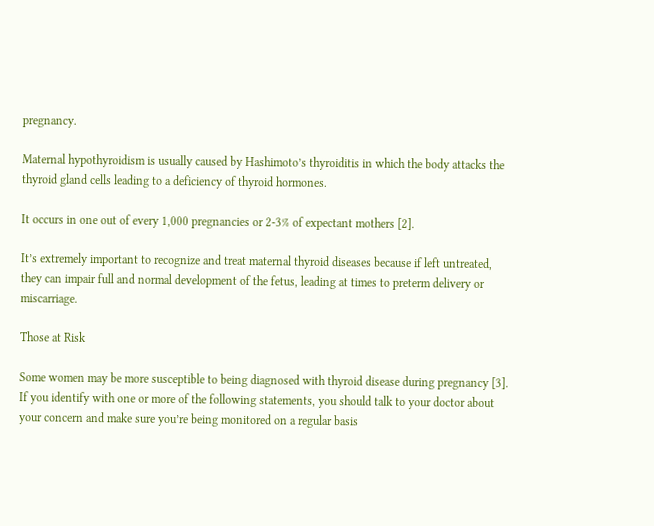pregnancy.

Maternal hypothyroidism is usually caused by Hashimoto’s thyroiditis in which the body attacks the thyroid gland cells leading to a deficiency of thyroid hormones.

It occurs in one out of every 1,000 pregnancies or 2-3% of expectant mothers [2].

It’s extremely important to recognize and treat maternal thyroid diseases because if left untreated, they can impair full and normal development of the fetus, leading at times to preterm delivery or miscarriage.

Those at Risk

Some women may be more susceptible to being diagnosed with thyroid disease during pregnancy [3]. If you identify with one or more of the following statements, you should talk to your doctor about your concern and make sure you’re being monitored on a regular basis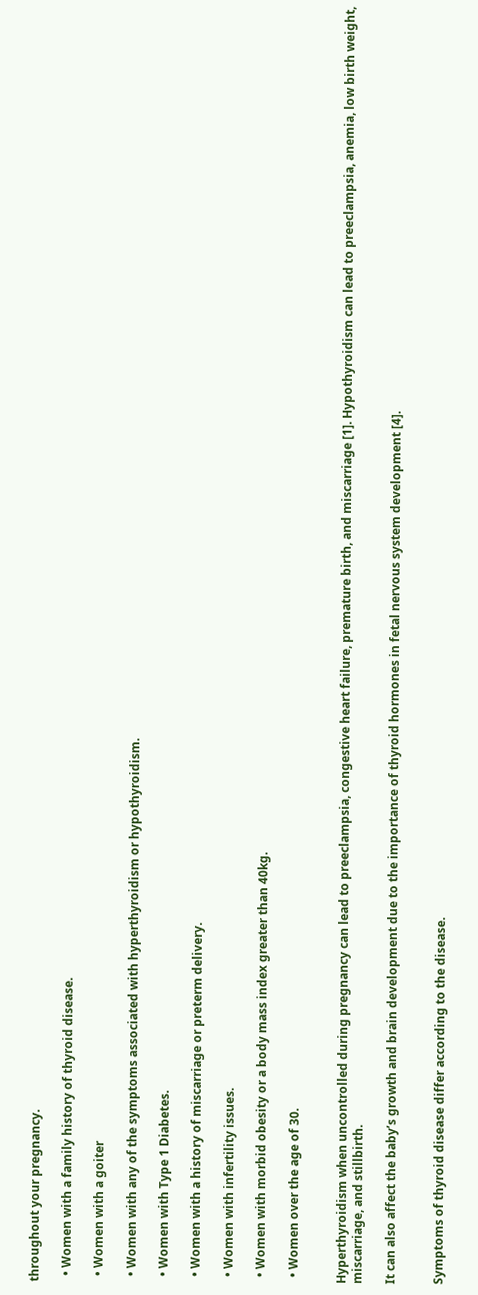throughout your pregnancy.

  • Women with a family history of thyroid disease.

  • Women with a goiter

  • Women with any of the symptoms associated with hyperthyroidism or hypothyroidism.

  • Women with Type 1 Diabetes.

  • Women with a history of miscarriage or preterm delivery.

  • Women with infertility issues.

  • Women with morbid obesity or a body mass index greater than 40kg.

  • Women over the age of 30.


Hyperthyroidism when uncontrolled during pregnancy can lead to preeclampsia, congestive heart failure, premature birth, and miscarriage [1]. Hypothyroidism can lead to preeclampsia, anemia, low birth weight, miscarriage, and stillbirth.

It can also affect the baby’s growth and brain development due to the importance of thyroid hormones in fetal nervous system development [4].


Symptoms of thyroid disease differ according to the disease.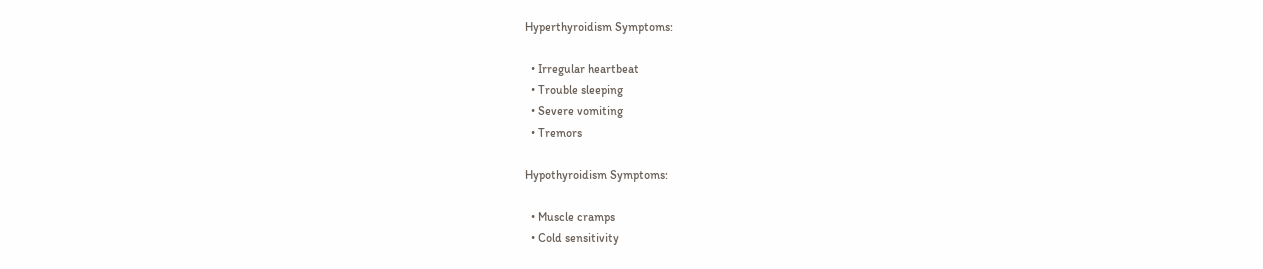Hyperthyroidism Symptoms:

  • Irregular heartbeat
  • Trouble sleeping
  • Severe vomiting
  • Tremors

Hypothyroidism Symptoms:

  • Muscle cramps
  • Cold sensitivity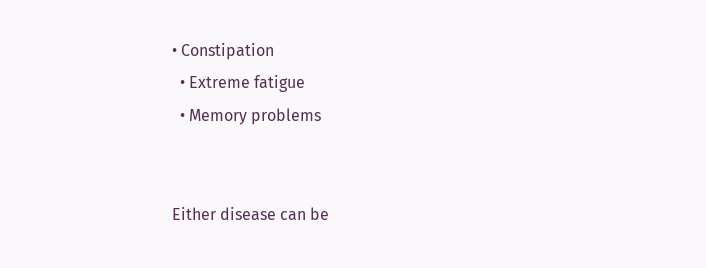• Constipation
  • Extreme fatigue
  • Memory problems


Either disease can be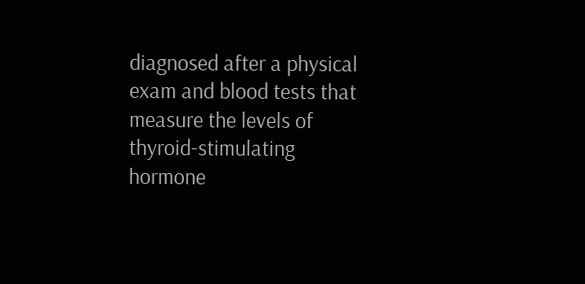diagnosed after a physical exam and blood tests that measure the levels of thyroid-stimulating hormone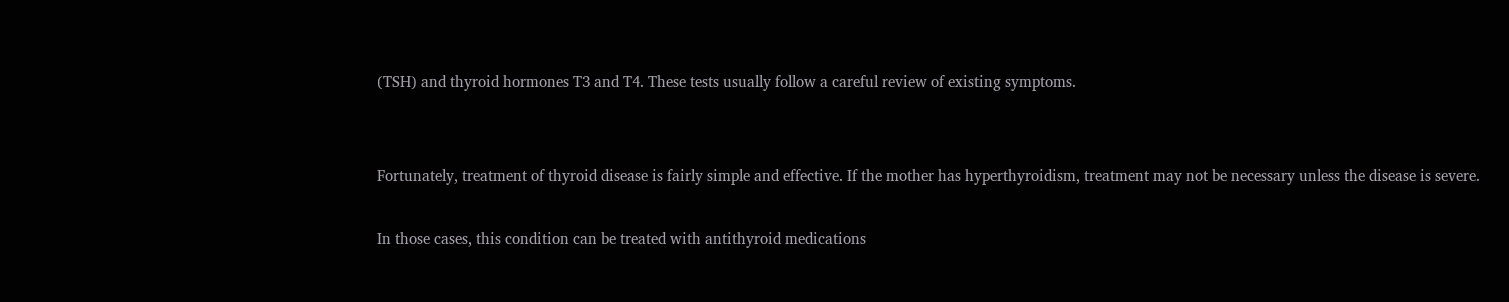(TSH) and thyroid hormones T3 and T4. These tests usually follow a careful review of existing symptoms.


Fortunately, treatment of thyroid disease is fairly simple and effective. If the mother has hyperthyroidism, treatment may not be necessary unless the disease is severe.

In those cases, this condition can be treated with antithyroid medications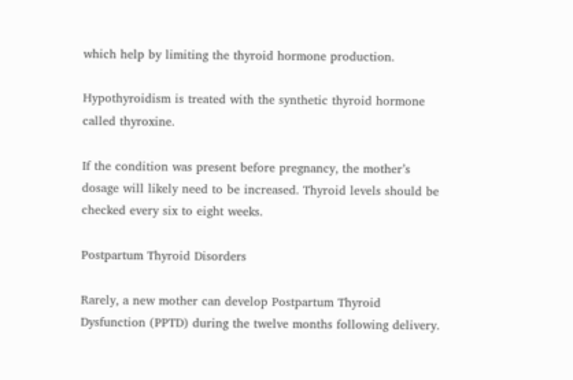which help by limiting the thyroid hormone production.

Hypothyroidism is treated with the synthetic thyroid hormone called thyroxine.

If the condition was present before pregnancy, the mother’s dosage will likely need to be increased. Thyroid levels should be checked every six to eight weeks.

Postpartum Thyroid Disorders

Rarely, a new mother can develop Postpartum Thyroid Dysfunction (PPTD) during the twelve months following delivery.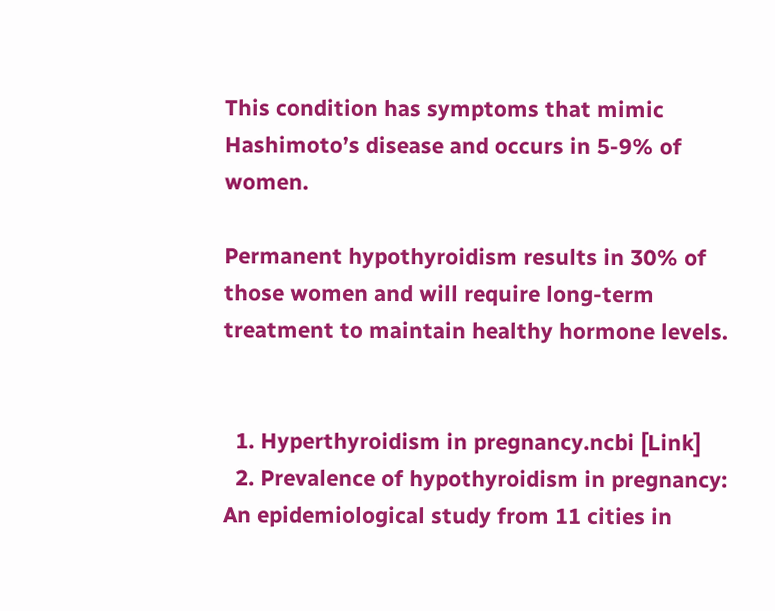This condition has symptoms that mimic Hashimoto’s disease and occurs in 5-9% of women.

Permanent hypothyroidism results in 30% of those women and will require long-term treatment to maintain healthy hormone levels.


  1. Hyperthyroidism in pregnancy.ncbi [Link]
  2. Prevalence of hypothyroidism in pregnancy: An epidemiological study from 11 cities in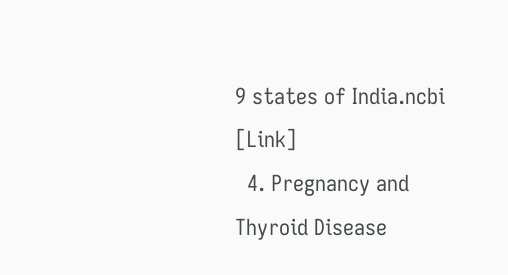9 states of India.ncbi [Link]
  4. Pregnancy and Thyroid Disease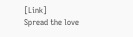[Link]
Spread the love